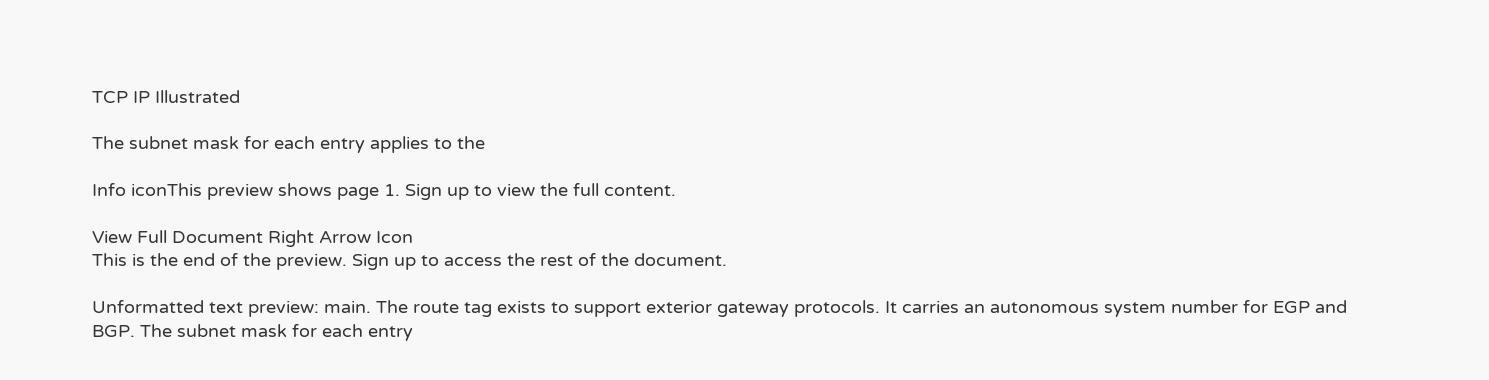TCP IP Illustrated

The subnet mask for each entry applies to the

Info iconThis preview shows page 1. Sign up to view the full content.

View Full Document Right Arrow Icon
This is the end of the preview. Sign up to access the rest of the document.

Unformatted text preview: main. The route tag exists to support exterior gateway protocols. It carries an autonomous system number for EGP and BGP. The subnet mask for each entry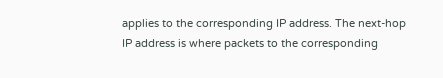applies to the corresponding IP address. The next-hop IP address is where packets to the corresponding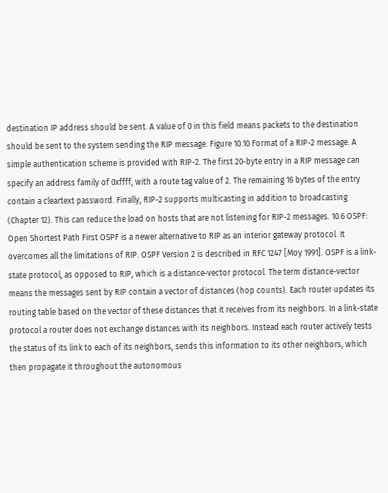destination IP address should be sent. A value of 0 in this field means packets to the destination should be sent to the system sending the RIP message. Figure 10.10 Format of a RIP-2 message. A simple authentication scheme is provided with RIP-2. The first 20-byte entry in a RIP message can specify an address family of 0xffff, with a route tag value of 2. The remaining 16 bytes of the entry contain a cleartext password. Finally, RIP-2 supports multicasting in addition to broadcasting (Chapter 12). This can reduce the load on hosts that are not listening for RIP-2 messages. 10.6 OSPF: Open Shortest Path First OSPF is a newer alternative to RIP as an interior gateway protocol. It overcomes all the limitations of RIP. OSPF Version 2 is described in RFC 1247 [Moy 1991]. OSPF is a link-state protocol, as opposed to RIP, which is a distance-vector protocol. The term distance-vector means the messages sent by RIP contain a vector of distances (hop counts). Each router updates its routing table based on the vector of these distances that it receives from its neighbors. In a link-state protocol a router does not exchange distances with its neighbors. Instead each router actively tests the status of its link to each of its neighbors, sends this information to its other neighbors, which then propagate it throughout the autonomous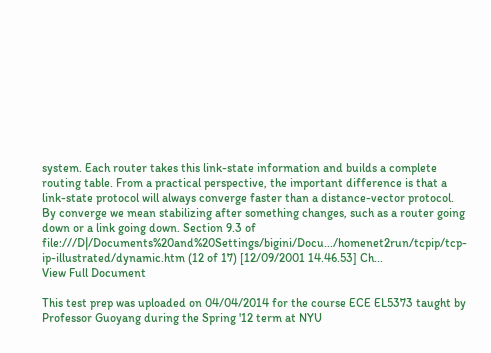system. Each router takes this link-state information and builds a complete routing table. From a practical perspective, the important difference is that a link-state protocol will always converge faster than a distance-vector protocol. By converge we mean stabilizing after something changes, such as a router going down or a link going down. Section 9.3 of file:///D|/Documents%20and%20Settings/bigini/Docu.../homenet2run/tcpip/tcp-ip-illustrated/dynamic.htm (12 of 17) [12/09/2001 14.46.53] Ch...
View Full Document

This test prep was uploaded on 04/04/2014 for the course ECE EL5373 taught by Professor Guoyang during the Spring '12 term at NYU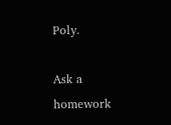Poly.

Ask a homework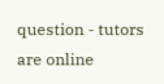question - tutors are online